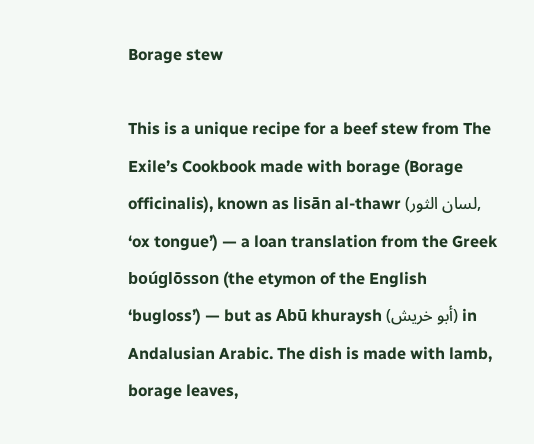Borage stew

This is a unique recipe for a beef stew from The Exile’s Cookbook made with borage (Borage officinalis), known as lisān al-thawr (لسان الثور, ‘ox tongue’) — a loan translation from the Greek boúglōsson (the etymon of the English ‘bugloss’) — but as Abū khuraysh (أبو خريش) in Andalusian Arabic. The dish is made with lamb, borage leaves,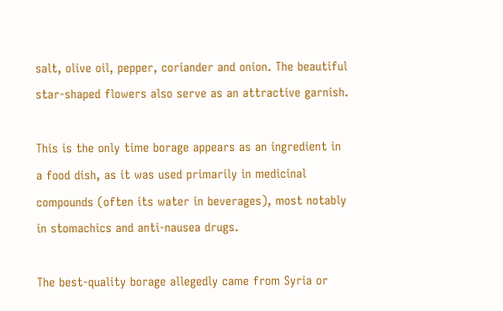salt, olive oil, pepper, coriander and onion. The beautiful star-shaped flowers also serve as an attractive garnish.

This is the only time borage appears as an ingredient in a food dish, as it was used primarily in medicinal compounds (often its water in beverages), most notably in stomachics and anti-nausea drugs.

The best-quality borage allegedly came from Syria or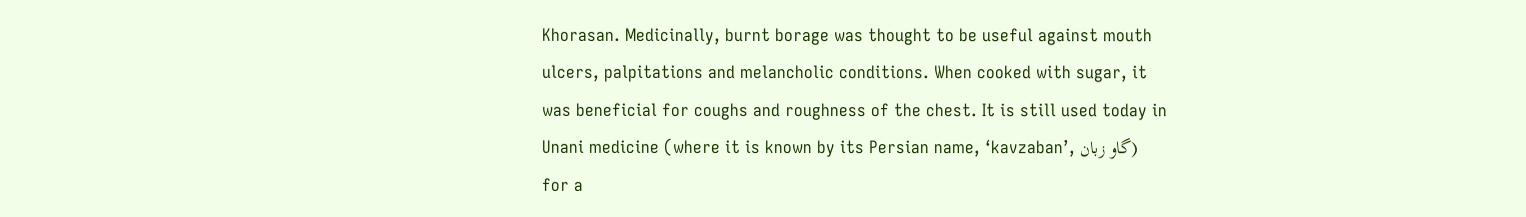Khorasan. Medicinally, burnt borage was thought to be useful against mouth ulcers, palpitations and melancholic conditions. When cooked with sugar, it was beneficial for coughs and roughness of the chest. It is still used today in Unani medicine (where it is known by its Persian name, ‘kavzaban’, گاو زبان) for a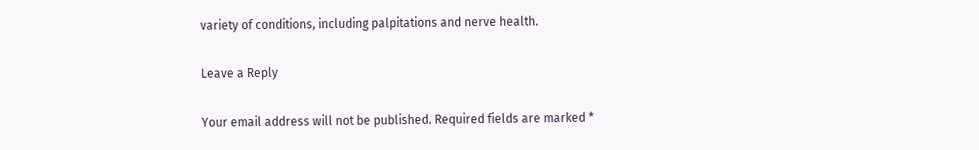variety of conditions, including palpitations and nerve health.

Leave a Reply

Your email address will not be published. Required fields are marked *